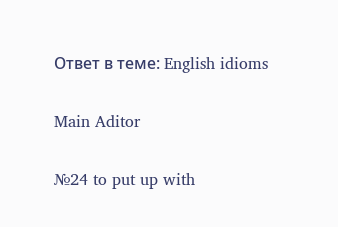Ответ в теме: English idioms

Main Aditor

№24 to put up with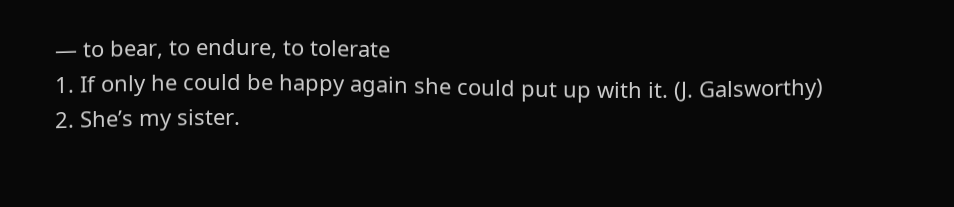— to bear, to endure, to tolerate
1. If only he could be happy again she could put up with it. (J. Galsworthy)
2. She’s my sister.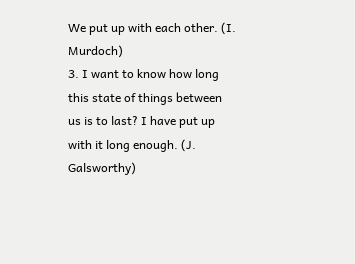We put up with each other. (I. Murdoch)
3. I want to know how long this state of things between us is to last? I have put up with it long enough. (J. Galsworthy)